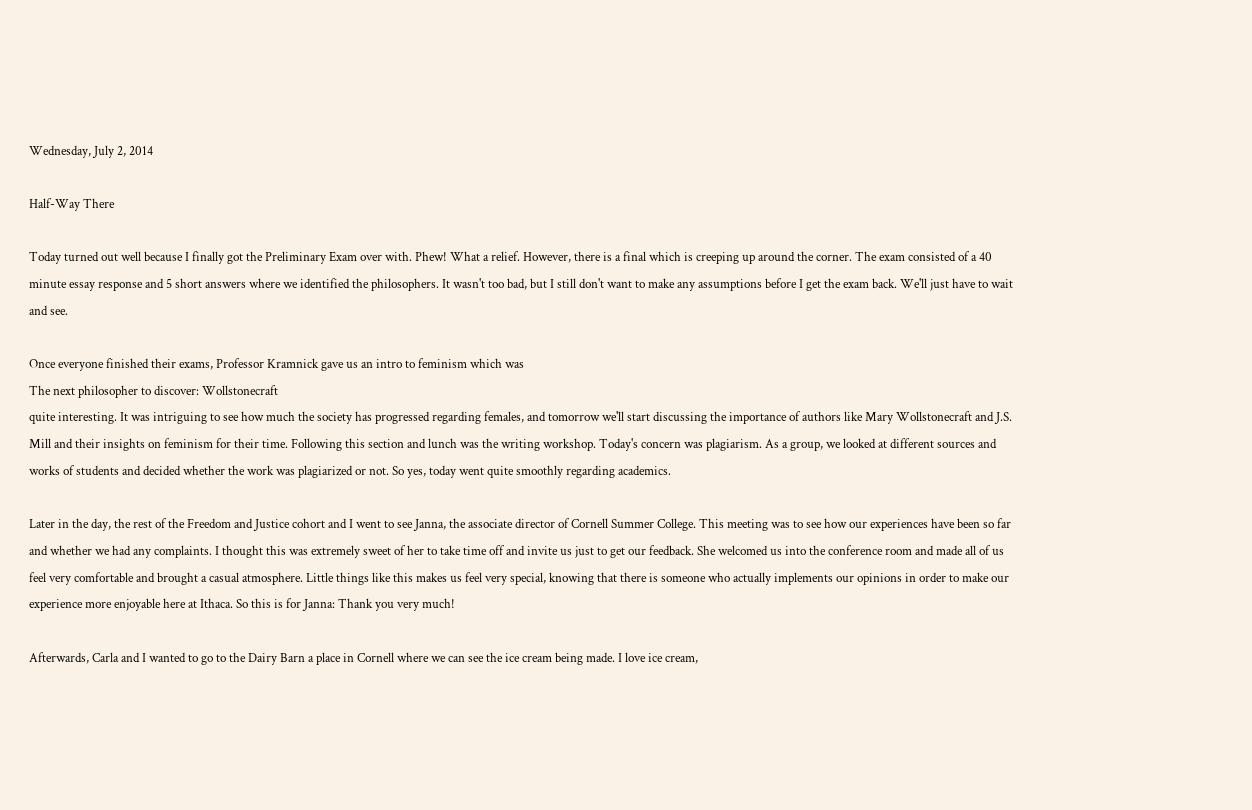Wednesday, July 2, 2014

Half-Way There

Today turned out well because I finally got the Preliminary Exam over with. Phew! What a relief. However, there is a final which is creeping up around the corner. The exam consisted of a 40 minute essay response and 5 short answers where we identified the philosophers. It wasn't too bad, but I still don't want to make any assumptions before I get the exam back. We'll just have to wait and see.

Once everyone finished their exams, Professor Kramnick gave us an intro to feminism which was
The next philosopher to discover: Wollstonecraft
quite interesting. It was intriguing to see how much the society has progressed regarding females, and tomorrow we'll start discussing the importance of authors like Mary Wollstonecraft and J.S. Mill and their insights on feminism for their time. Following this section and lunch was the writing workshop. Today's concern was plagiarism. As a group, we looked at different sources and works of students and decided whether the work was plagiarized or not. So yes, today went quite smoothly regarding academics.

Later in the day, the rest of the Freedom and Justice cohort and I went to see Janna, the associate director of Cornell Summer College. This meeting was to see how our experiences have been so far and whether we had any complaints. I thought this was extremely sweet of her to take time off and invite us just to get our feedback. She welcomed us into the conference room and made all of us feel very comfortable and brought a casual atmosphere. Little things like this makes us feel very special, knowing that there is someone who actually implements our opinions in order to make our experience more enjoyable here at Ithaca. So this is for Janna: Thank you very much!

Afterwards, Carla and I wanted to go to the Dairy Barn a place in Cornell where we can see the ice cream being made. I love ice cream,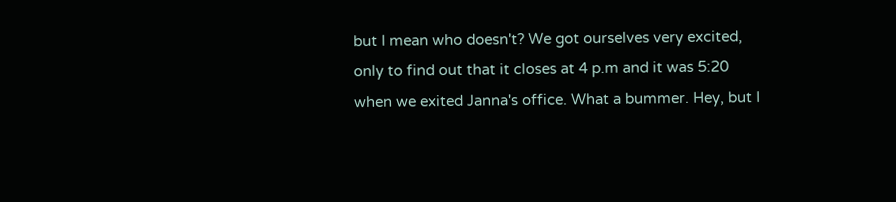but I mean who doesn't? We got ourselves very excited, only to find out that it closes at 4 p.m and it was 5:20 when we exited Janna's office. What a bummer. Hey, but I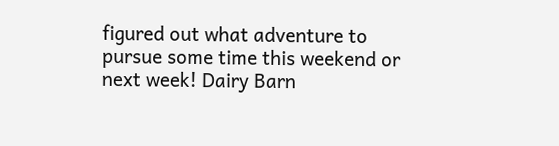figured out what adventure to pursue some time this weekend or next week! Dairy Barn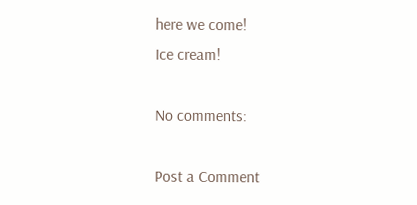here we come!
Ice cream!

No comments:

Post a Comment